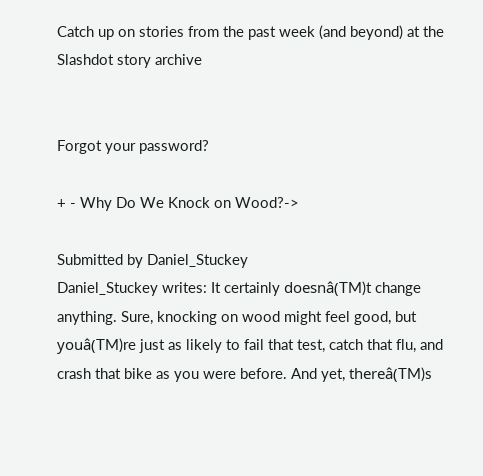Catch up on stories from the past week (and beyond) at the Slashdot story archive


Forgot your password?

+ - Why Do We Knock on Wood?->

Submitted by Daniel_Stuckey
Daniel_Stuckey writes: It certainly doesnâ(TM)t change anything. Sure, knocking on wood might feel good, but youâ(TM)re just as likely to fail that test, catch that flu, and crash that bike as you were before. And yet, thereâ(TM)s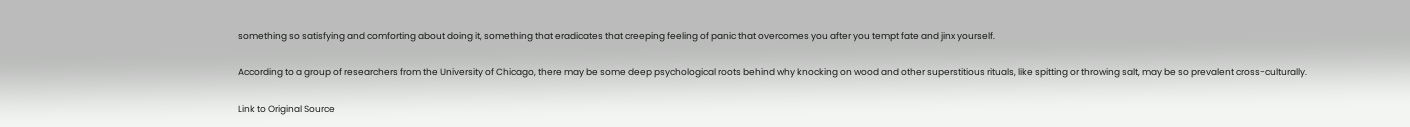something so satisfying and comforting about doing it, something that eradicates that creeping feeling of panic that overcomes you after you tempt fate and jinx yourself.

According to a group of researchers from the University of Chicago, there may be some deep psychological roots behind why knocking on wood and other superstitious rituals, like spitting or throwing salt, may be so prevalent cross-culturally.

Link to Original Source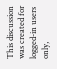This discussion was created for logged-in users only,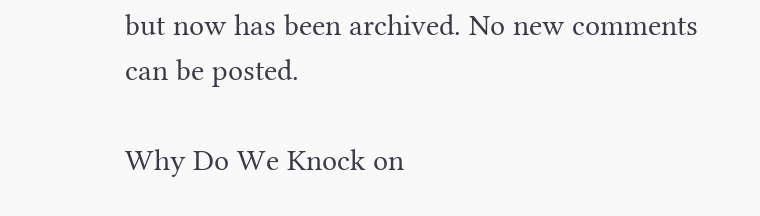but now has been archived. No new comments can be posted.

Why Do We Knock on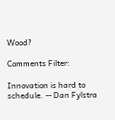Wood?

Comments Filter:

Innovation is hard to schedule. -- Dan Fylstra